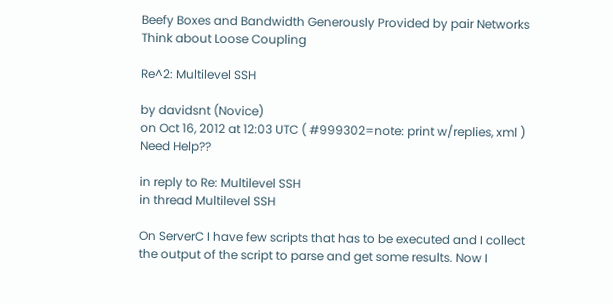Beefy Boxes and Bandwidth Generously Provided by pair Networks
Think about Loose Coupling

Re^2: Multilevel SSH

by davidsnt (Novice)
on Oct 16, 2012 at 12:03 UTC ( #999302=note: print w/replies, xml ) Need Help??

in reply to Re: Multilevel SSH
in thread Multilevel SSH

On ServerC I have few scripts that has to be executed and I collect the output of the script to parse and get some results. Now I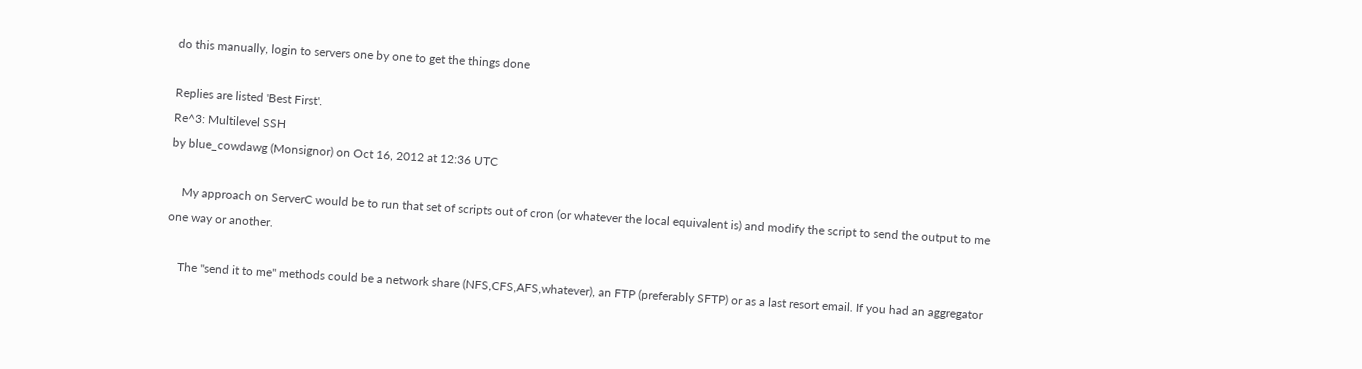do this manually, login to servers one by one to get the things done

Replies are listed 'Best First'.
Re^3: Multilevel SSH
by blue_cowdawg (Monsignor) on Oct 16, 2012 at 12:36 UTC

    My approach on ServerC would be to run that set of scripts out of cron (or whatever the local equivalent is) and modify the script to send the output to me one way or another.

    The "send it to me" methods could be a network share (NFS,CFS,AFS,whatever), an FTP (preferably SFTP) or as a last resort email. If you had an aggregator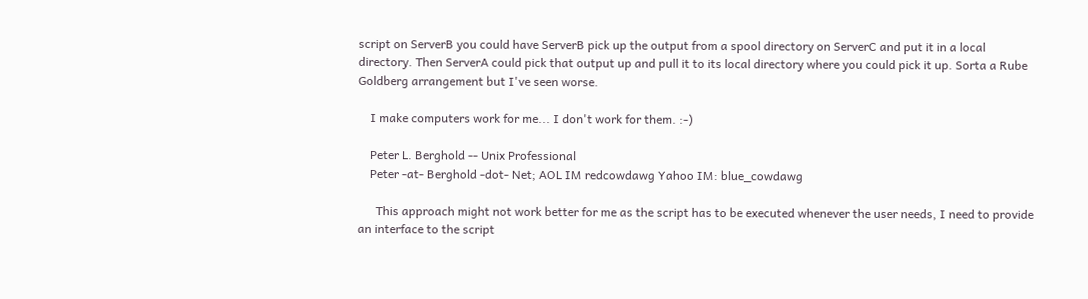script on ServerB you could have ServerB pick up the output from a spool directory on ServerC and put it in a local directory. Then ServerA could pick that output up and pull it to its local directory where you could pick it up. Sorta a Rube Goldberg arrangement but I've seen worse.

    I make computers work for me... I don't work for them. :-)

    Peter L. Berghold -- Unix Professional
    Peter -at- Berghold -dot- Net; AOL IM redcowdawg Yahoo IM: blue_cowdawg

      This approach might not work better for me as the script has to be executed whenever the user needs, I need to provide an interface to the script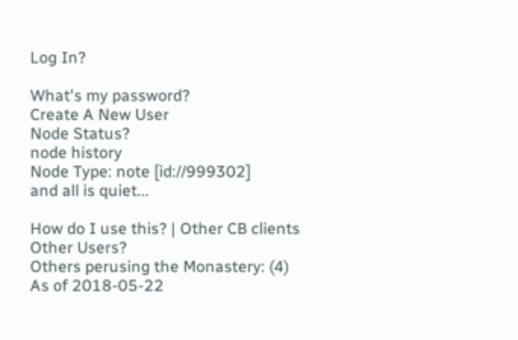Log In?

What's my password?
Create A New User
Node Status?
node history
Node Type: note [id://999302]
and all is quiet...

How do I use this? | Other CB clients
Other Users?
Others perusing the Monastery: (4)
As of 2018-05-22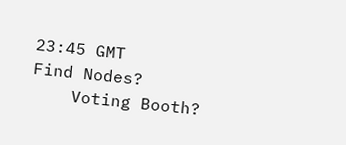23:45 GMT
Find Nodes?
    Voting Booth?